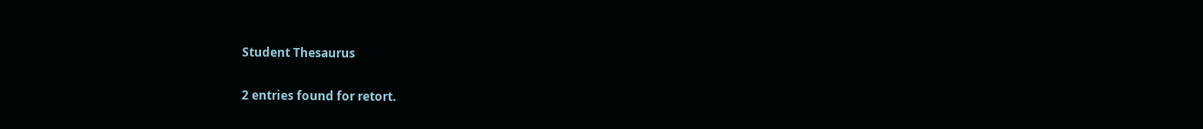Student Thesaurus

2 entries found for retort.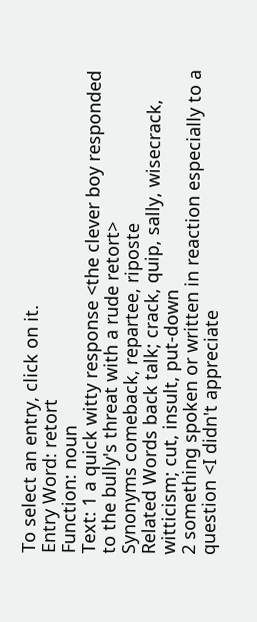To select an entry, click on it.
Entry Word: retort
Function: noun
Text: 1 a quick witty response <the clever boy responded to the bully's threat with a rude retort>
Synonyms comeback, repartee, riposte
Related Words back talk; crack, quip, sally, wisecrack, witticism; cut, insult, put-down
2 something spoken or written in reaction especially to a question <I didn't appreciate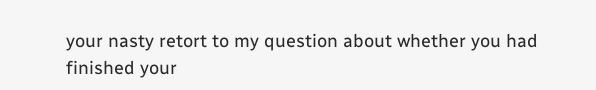your nasty retort to my question about whether you had finished your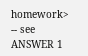homework> -- see ANSWER 1